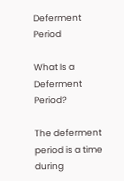Deferment Period

What Is a Deferment Period?

The deferment period is a time during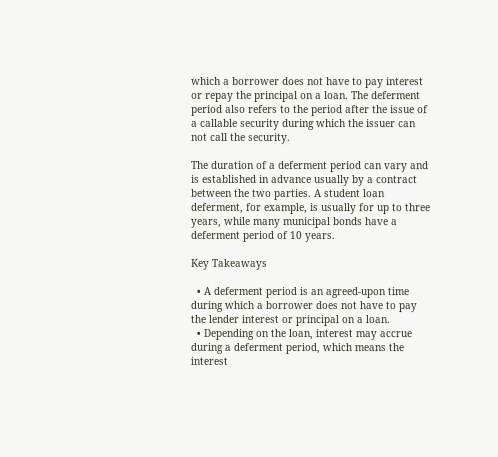which a borrower does not have to pay interest or repay the principal on a loan. The deferment period also refers to the period after the issue of a callable security during which the issuer can not call the security.

The duration of a deferment period can vary and is established in advance usually by a contract between the two parties. A student loan deferment, for example, is usually for up to three years, while many municipal bonds have a deferment period of 10 years.

Key Takeaways

  • A deferment period is an agreed-upon time during which a borrower does not have to pay the lender interest or principal on a loan.
  • Depending on the loan, interest may accrue during a deferment period, which means the interest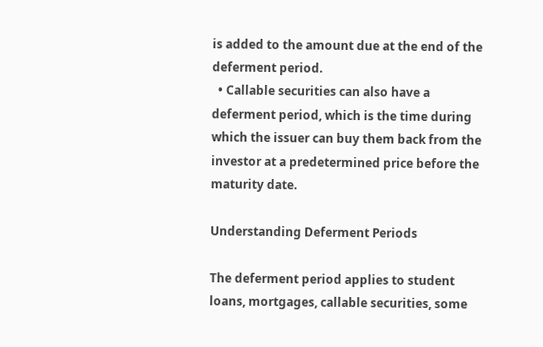is added to the amount due at the end of the deferment period.
  • Callable securities can also have a deferment period, which is the time during which the issuer can buy them back from the investor at a predetermined price before the maturity date.

Understanding Deferment Periods

The deferment period applies to student loans, mortgages, callable securities, some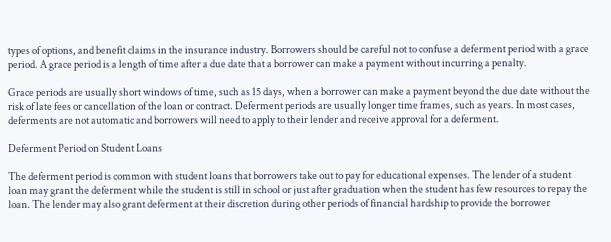types of options, and benefit claims in the insurance industry. Borrowers should be careful not to confuse a deferment period with a grace period. A grace period is a length of time after a due date that a borrower can make a payment without incurring a penalty.

Grace periods are usually short windows of time, such as 15 days, when a borrower can make a payment beyond the due date without the risk of late fees or cancellation of the loan or contract. Deferment periods are usually longer time frames, such as years. In most cases, deferments are not automatic and borrowers will need to apply to their lender and receive approval for a deferment.

Deferment Period on Student Loans

The deferment period is common with student loans that borrowers take out to pay for educational expenses. The lender of a student loan may grant the deferment while the student is still in school or just after graduation when the student has few resources to repay the loan. The lender may also grant deferment at their discretion during other periods of financial hardship to provide the borrower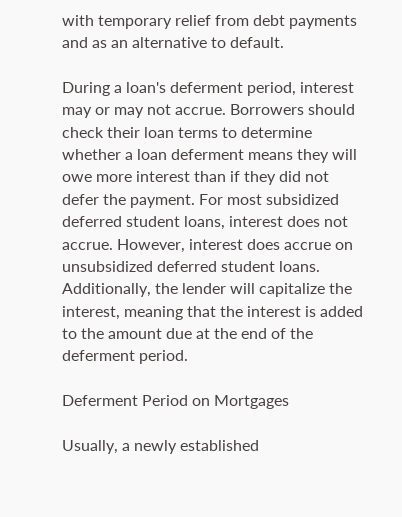with temporary relief from debt payments and as an alternative to default.

During a loan's deferment period, interest may or may not accrue. Borrowers should check their loan terms to determine whether a loan deferment means they will owe more interest than if they did not defer the payment. For most subsidized deferred student loans, interest does not accrue. However, interest does accrue on unsubsidized deferred student loans. Additionally, the lender will capitalize the interest, meaning that the interest is added to the amount due at the end of the deferment period.

Deferment Period on Mortgages

Usually, a newly established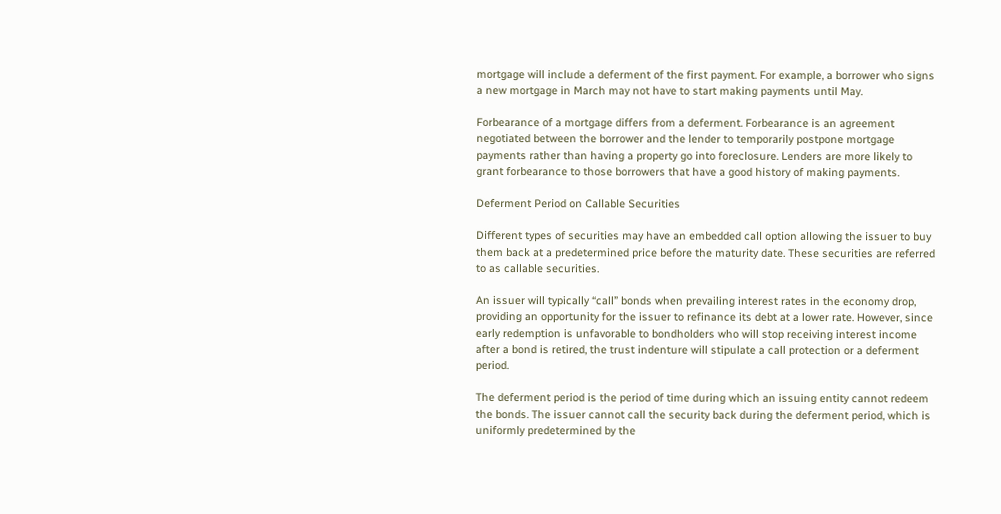mortgage will include a deferment of the first payment. For example, a borrower who signs a new mortgage in March may not have to start making payments until May.

Forbearance of a mortgage differs from a deferment. Forbearance is an agreement negotiated between the borrower and the lender to temporarily postpone mortgage payments rather than having a property go into foreclosure. Lenders are more likely to grant forbearance to those borrowers that have a good history of making payments.

Deferment Period on Callable Securities

Different types of securities may have an embedded call option allowing the issuer to buy them back at a predetermined price before the maturity date. These securities are referred to as callable securities.

An issuer will typically “call” bonds when prevailing interest rates in the economy drop, providing an opportunity for the issuer to refinance its debt at a lower rate. However, since early redemption is unfavorable to bondholders who will stop receiving interest income after a bond is retired, the trust indenture will stipulate a call protection or a deferment period.

The deferment period is the period of time during which an issuing entity cannot redeem the bonds. The issuer cannot call the security back during the deferment period, which is uniformly predetermined by the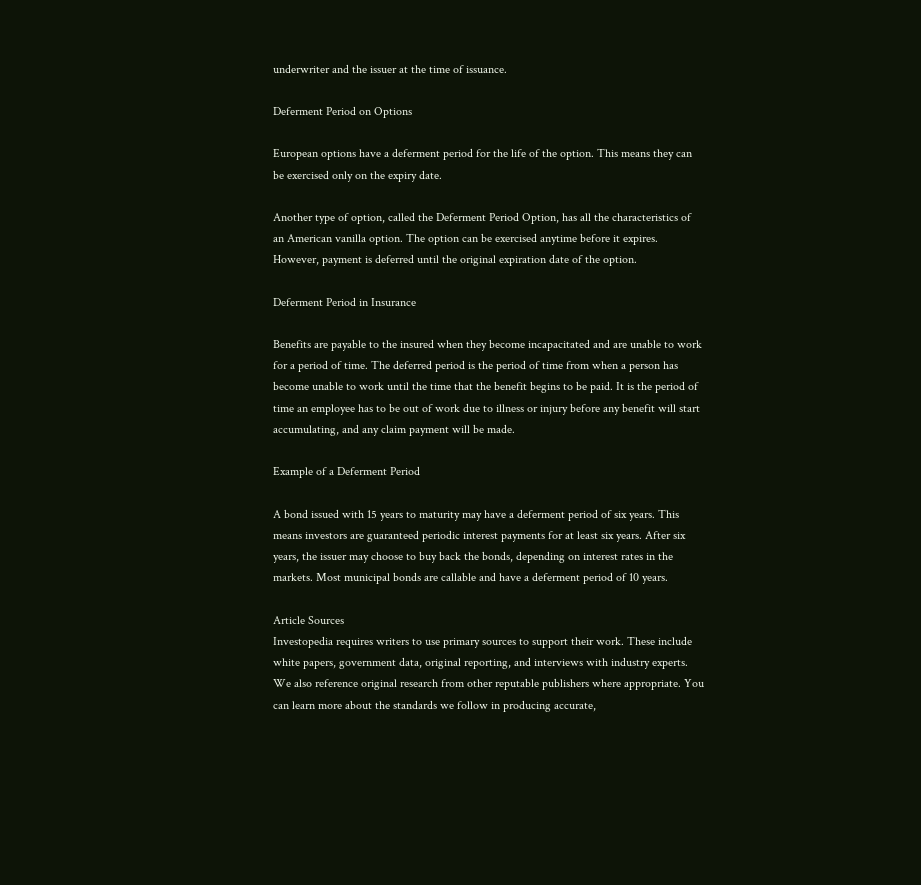underwriter and the issuer at the time of issuance.

Deferment Period on Options

European options have a deferment period for the life of the option. This means they can be exercised only on the expiry date.

Another type of option, called the Deferment Period Option, has all the characteristics of an American vanilla option. The option can be exercised anytime before it expires. However, payment is deferred until the original expiration date of the option.

Deferment Period in Insurance

Benefits are payable to the insured when they become incapacitated and are unable to work for a period of time. The deferred period is the period of time from when a person has become unable to work until the time that the benefit begins to be paid. It is the period of time an employee has to be out of work due to illness or injury before any benefit will start accumulating, and any claim payment will be made.

Example of a Deferment Period

A bond issued with 15 years to maturity may have a deferment period of six years. This means investors are guaranteed periodic interest payments for at least six years. After six years, the issuer may choose to buy back the bonds, depending on interest rates in the markets. Most municipal bonds are callable and have a deferment period of 10 years.

Article Sources
Investopedia requires writers to use primary sources to support their work. These include white papers, government data, original reporting, and interviews with industry experts. We also reference original research from other reputable publishers where appropriate. You can learn more about the standards we follow in producing accurate,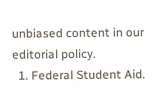unbiased content in our editorial policy.
  1. Federal Student Aid.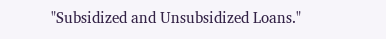"Subsidized and Unsubsidized Loans."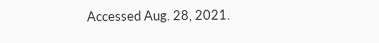Accessed Aug. 28, 2021.